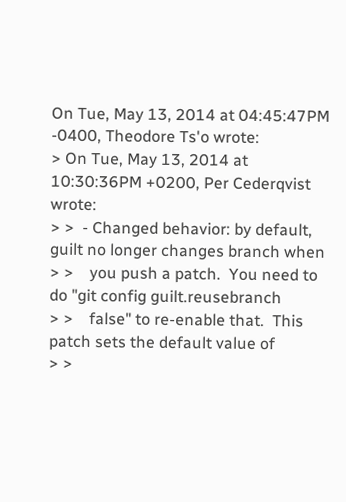On Tue, May 13, 2014 at 04:45:47PM -0400, Theodore Ts'o wrote:
> On Tue, May 13, 2014 at 10:30:36PM +0200, Per Cederqvist wrote:
> >  - Changed behavior: by default, guilt no longer changes branch when
> >    you push a patch.  You need to do "git config guilt.reusebranch
> >    false" to re-enable that.  This patch sets the default value of
> >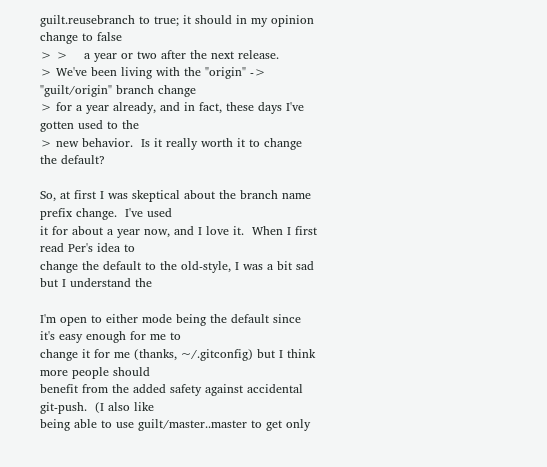guilt.reusebranch to true; it should in my opinion change to false
> >    a year or two after the next release.
> We've been living with the "origin" -> "guilt/origin" branch change
> for a year already, and in fact, these days I've gotten used to the
> new behavior.  Is it really worth it to change the default?

So, at first I was skeptical about the branch name prefix change.  I've used
it for about a year now, and I love it.  When I first read Per's idea to
change the default to the old-style, I was a bit sad but I understand the

I'm open to either mode being the default since it's easy enough for me to
change it for me (thanks, ~/.gitconfig) but I think more people should
benefit from the added safety against accidental git-push.  (I also like
being able to use guilt/master..master to get only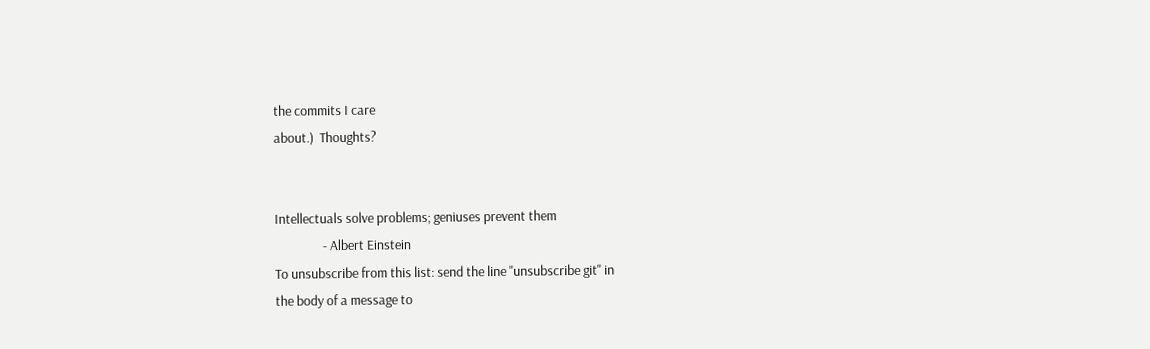the commits I care
about.)  Thoughts?


Intellectuals solve problems; geniuses prevent them
                - Albert Einstein
To unsubscribe from this list: send the line "unsubscribe git" in
the body of a message to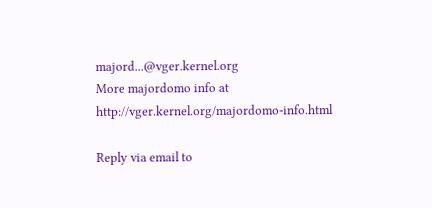majord...@vger.kernel.org
More majordomo info at  http://vger.kernel.org/majordomo-info.html

Reply via email to